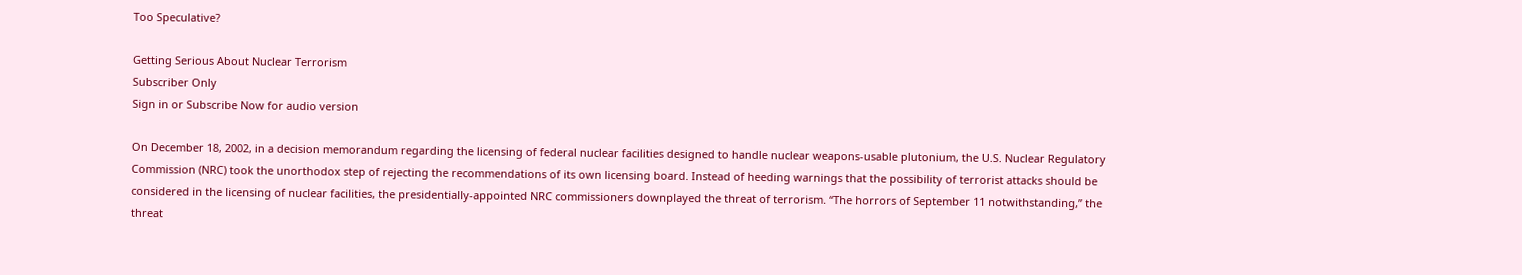Too Speculative?

Getting Serious About Nuclear Terrorism
Subscriber Only
Sign in or Subscribe Now for audio version

On December 18, 2002, in a decision memorandum regarding the licensing of federal nuclear facilities designed to handle nuclear weapons-usable plutonium, the U.S. Nuclear Regulatory Commission (NRC) took the unorthodox step of rejecting the recommendations of its own licensing board. Instead of heeding warnings that the possibility of terrorist attacks should be considered in the licensing of nuclear facilities, the presidentially-appointed NRC commissioners downplayed the threat of terrorism. “The horrors of September 11 notwithstanding,” the threat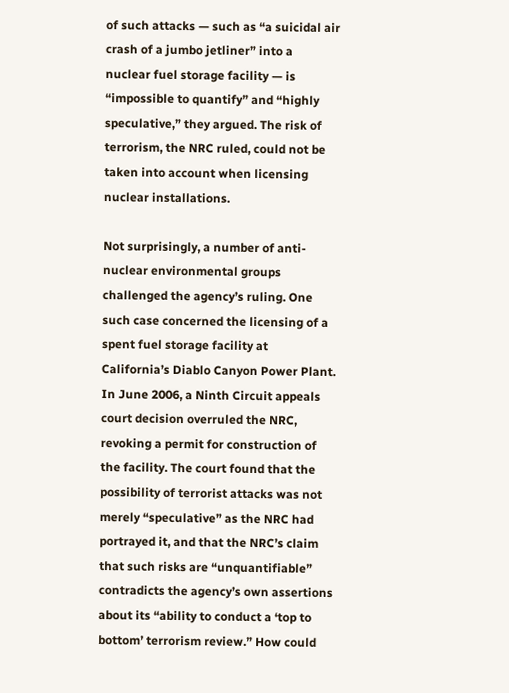of such attacks — such as “a suicidal air crash of a jumbo jetliner” into a nuclear fuel storage facility — is “impossible to quantify” and “highly speculative,” they argued. The risk of terrorism, the NRC ruled, could not be taken into account when licensing nuclear installations.

Not surprisingly, a number of anti-nuclear environmental groups challenged the agency’s ruling. One such case concerned the licensing of a spent fuel storage facility at California’s Diablo Canyon Power Plant. In June 2006, a Ninth Circuit appeals court decision overruled the NRC, revoking a permit for construction of the facility. The court found that the possibility of terrorist attacks was not merely “speculative” as the NRC had portrayed it, and that the NRC’s claim that such risks are “unquantifiable” contradicts the agency’s own assertions about its “ability to conduct a ‘top to bottom’ terrorism review.” How could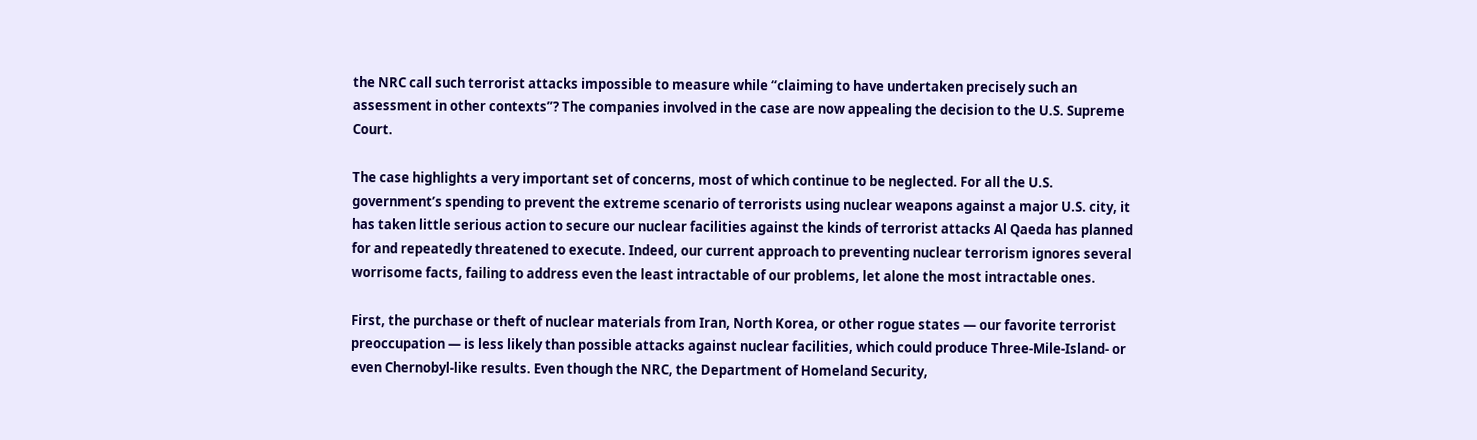the NRC call such terrorist attacks impossible to measure while “claiming to have undertaken precisely such an assessment in other contexts”? The companies involved in the case are now appealing the decision to the U.S. Supreme Court.

The case highlights a very important set of concerns, most of which continue to be neglected. For all the U.S. government’s spending to prevent the extreme scenario of terrorists using nuclear weapons against a major U.S. city, it has taken little serious action to secure our nuclear facilities against the kinds of terrorist attacks Al Qaeda has planned for and repeatedly threatened to execute. Indeed, our current approach to preventing nuclear terrorism ignores several worrisome facts, failing to address even the least intractable of our problems, let alone the most intractable ones.

First, the purchase or theft of nuclear materials from Iran, North Korea, or other rogue states — our favorite terrorist preoccupation — is less likely than possible attacks against nuclear facilities, which could produce Three-Mile-Island- or even Chernobyl-like results. Even though the NRC, the Department of Homeland Security,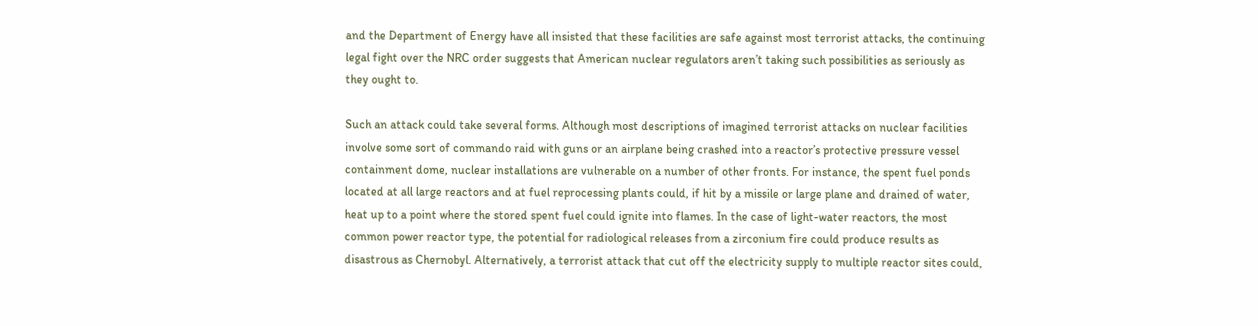and the Department of Energy have all insisted that these facilities are safe against most terrorist attacks, the continuing legal fight over the NRC order suggests that American nuclear regulators aren’t taking such possibilities as seriously as they ought to.

Such an attack could take several forms. Although most descriptions of imagined terrorist attacks on nuclear facilities involve some sort of commando raid with guns or an airplane being crashed into a reactor’s protective pressure vessel containment dome, nuclear installations are vulnerable on a number of other fronts. For instance, the spent fuel ponds located at all large reactors and at fuel reprocessing plants could, if hit by a missile or large plane and drained of water, heat up to a point where the stored spent fuel could ignite into flames. In the case of light-water reactors, the most common power reactor type, the potential for radiological releases from a zirconium fire could produce results as disastrous as Chernobyl. Alternatively, a terrorist attack that cut off the electricity supply to multiple reactor sites could,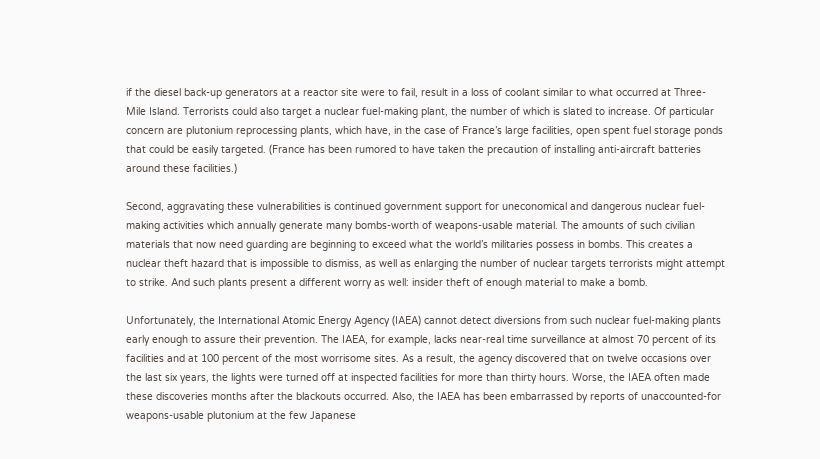if the diesel back-up generators at a reactor site were to fail, result in a loss of coolant similar to what occurred at Three-Mile Island. Terrorists could also target a nuclear fuel-making plant, the number of which is slated to increase. Of particular concern are plutonium reprocessing plants, which have, in the case of France’s large facilities, open spent fuel storage ponds that could be easily targeted. (France has been rumored to have taken the precaution of installing anti-aircraft batteries around these facilities.)

Second, aggravating these vulnerabilities is continued government support for uneconomical and dangerous nuclear fuel-making activities which annually generate many bombs-worth of weapons-usable material. The amounts of such civilian materials that now need guarding are beginning to exceed what the world’s militaries possess in bombs. This creates a nuclear theft hazard that is impossible to dismiss, as well as enlarging the number of nuclear targets terrorists might attempt to strike. And such plants present a different worry as well: insider theft of enough material to make a bomb.

Unfortunately, the International Atomic Energy Agency (IAEA) cannot detect diversions from such nuclear fuel-making plants early enough to assure their prevention. The IAEA, for example, lacks near-real time surveillance at almost 70 percent of its facilities and at 100 percent of the most worrisome sites. As a result, the agency discovered that on twelve occasions over the last six years, the lights were turned off at inspected facilities for more than thirty hours. Worse, the IAEA often made these discoveries months after the blackouts occurred. Also, the IAEA has been embarrassed by reports of unaccounted-for weapons-usable plutonium at the few Japanese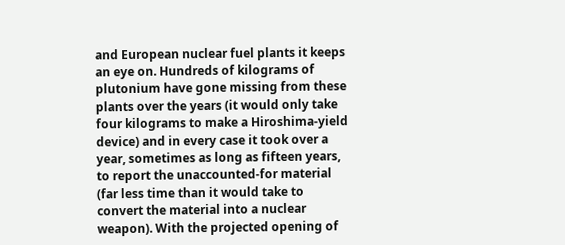and European nuclear fuel plants it keeps an eye on. Hundreds of kilograms of plutonium have gone missing from these plants over the years (it would only take four kilograms to make a Hiroshima-yield device) and in every case it took over a year, sometimes as long as fifteen years, to report the unaccounted-for material (far less time than it would take to convert the material into a nuclear weapon). With the projected opening of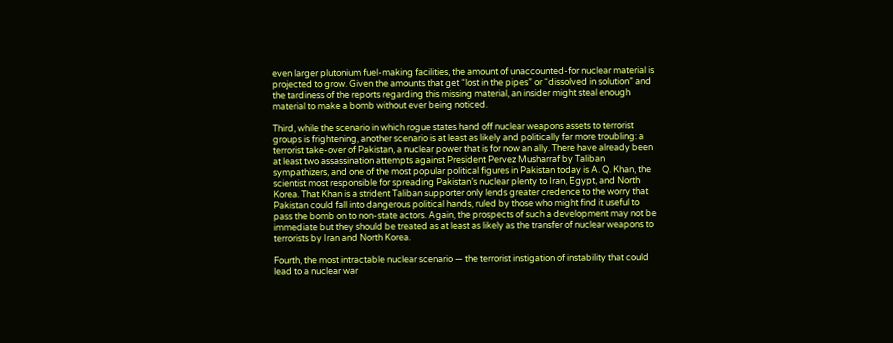even larger plutonium fuel-making facilities, the amount of unaccounted-for nuclear material is projected to grow. Given the amounts that get “lost in the pipes” or “dissolved in solution” and the tardiness of the reports regarding this missing material, an insider might steal enough material to make a bomb without ever being noticed.

Third, while the scenario in which rogue states hand off nuclear weapons assets to terrorist groups is frightening, another scenario is at least as likely and politically far more troubling: a terrorist take-over of Pakistan, a nuclear power that is for now an ally. There have already been at least two assassination attempts against President Pervez Musharraf by Taliban sympathizers, and one of the most popular political figures in Pakistan today is A. Q. Khan, the scientist most responsible for spreading Pakistan’s nuclear plenty to Iran, Egypt, and North Korea. That Khan is a strident Taliban supporter only lends greater credence to the worry that Pakistan could fall into dangerous political hands, ruled by those who might find it useful to pass the bomb on to non-state actors. Again, the prospects of such a development may not be immediate but they should be treated as at least as likely as the transfer of nuclear weapons to terrorists by Iran and North Korea.

Fourth, the most intractable nuclear scenario — the terrorist instigation of instability that could lead to a nuclear war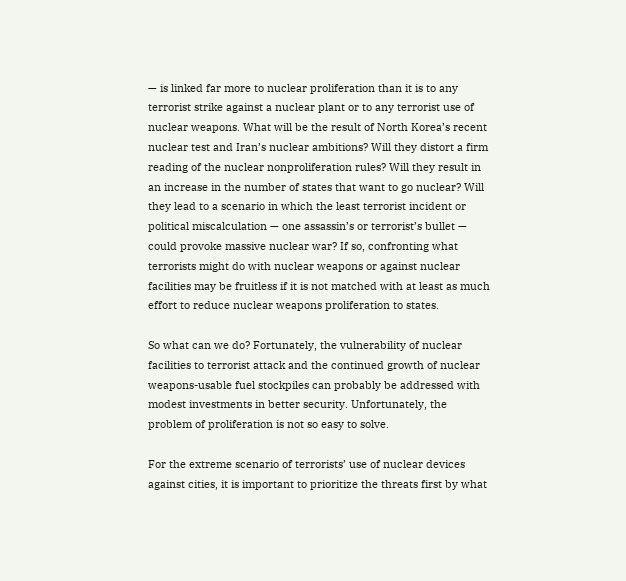— is linked far more to nuclear proliferation than it is to any terrorist strike against a nuclear plant or to any terrorist use of nuclear weapons. What will be the result of North Korea’s recent nuclear test and Iran’s nuclear ambitions? Will they distort a firm reading of the nuclear nonproliferation rules? Will they result in an increase in the number of states that want to go nuclear? Will they lead to a scenario in which the least terrorist incident or political miscalculation — one assassin’s or terrorist’s bullet — could provoke massive nuclear war? If so, confronting what terrorists might do with nuclear weapons or against nuclear facilities may be fruitless if it is not matched with at least as much effort to reduce nuclear weapons proliferation to states.

So what can we do? Fortunately, the vulnerability of nuclear facilities to terrorist attack and the continued growth of nuclear weapons-usable fuel stockpiles can probably be addressed with modest investments in better security. Unfortunately, the problem of proliferation is not so easy to solve.

For the extreme scenario of terrorists’ use of nuclear devices against cities, it is important to prioritize the threats first by what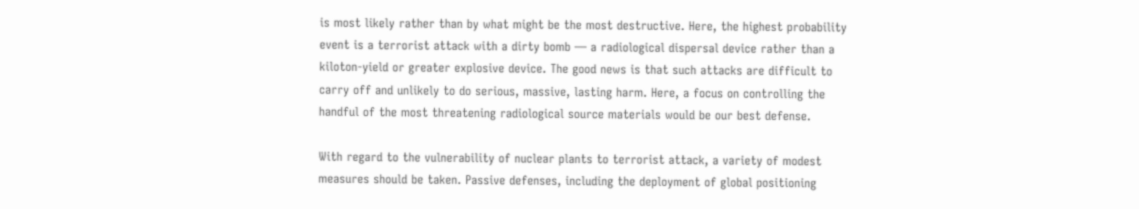is most likely rather than by what might be the most destructive. Here, the highest probability event is a terrorist attack with a dirty bomb — a radiological dispersal device rather than a kiloton-yield or greater explosive device. The good news is that such attacks are difficult to carry off and unlikely to do serious, massive, lasting harm. Here, a focus on controlling the handful of the most threatening radiological source materials would be our best defense.

With regard to the vulnerability of nuclear plants to terrorist attack, a variety of modest measures should be taken. Passive defenses, including the deployment of global positioning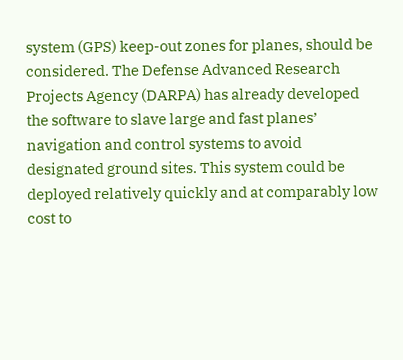system (GPS) keep-out zones for planes, should be considered. The Defense Advanced Research Projects Agency (DARPA) has already developed the software to slave large and fast planes’ navigation and control systems to avoid designated ground sites. This system could be deployed relatively quickly and at comparably low cost to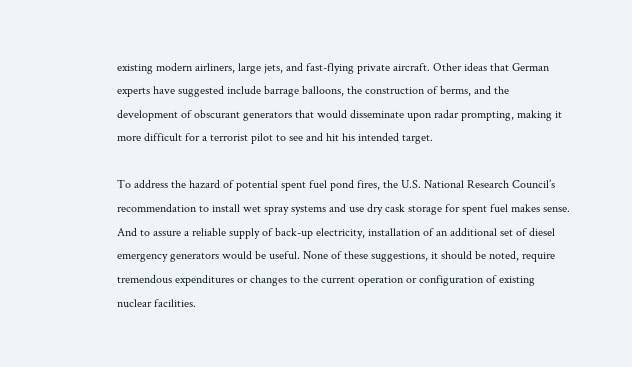existing modern airliners, large jets, and fast-flying private aircraft. Other ideas that German experts have suggested include barrage balloons, the construction of berms, and the development of obscurant generators that would disseminate upon radar prompting, making it more difficult for a terrorist pilot to see and hit his intended target.

To address the hazard of potential spent fuel pond fires, the U.S. National Research Council’s recommendation to install wet spray systems and use dry cask storage for spent fuel makes sense. And to assure a reliable supply of back-up electricity, installation of an additional set of diesel emergency generators would be useful. None of these suggestions, it should be noted, require tremendous expenditures or changes to the current operation or configuration of existing nuclear facilities.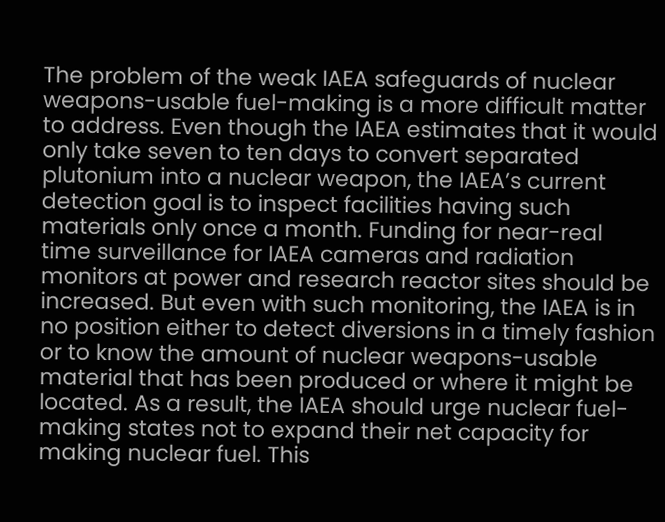The problem of the weak IAEA safeguards of nuclear weapons-usable fuel-making is a more difficult matter to address. Even though the IAEA estimates that it would only take seven to ten days to convert separated plutonium into a nuclear weapon, the IAEA’s current detection goal is to inspect facilities having such materials only once a month. Funding for near-real time surveillance for IAEA cameras and radiation monitors at power and research reactor sites should be increased. But even with such monitoring, the IAEA is in no position either to detect diversions in a timely fashion or to know the amount of nuclear weapons-usable material that has been produced or where it might be located. As a result, the IAEA should urge nuclear fuel-making states not to expand their net capacity for making nuclear fuel. This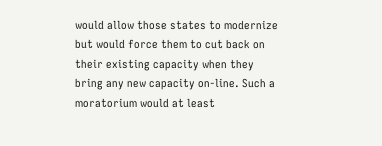would allow those states to modernize but would force them to cut back on their existing capacity when they bring any new capacity on-line. Such a moratorium would at least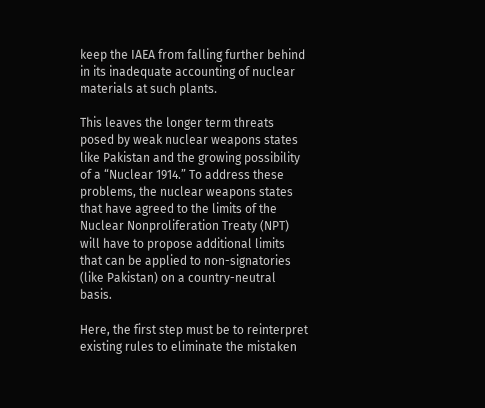keep the IAEA from falling further behind in its inadequate accounting of nuclear materials at such plants.

This leaves the longer term threats posed by weak nuclear weapons states like Pakistan and the growing possibility of a “Nuclear 1914.” To address these problems, the nuclear weapons states that have agreed to the limits of the Nuclear Nonproliferation Treaty (NPT) will have to propose additional limits that can be applied to non-signatories (like Pakistan) on a country-neutral basis.

Here, the first step must be to reinterpret existing rules to eliminate the mistaken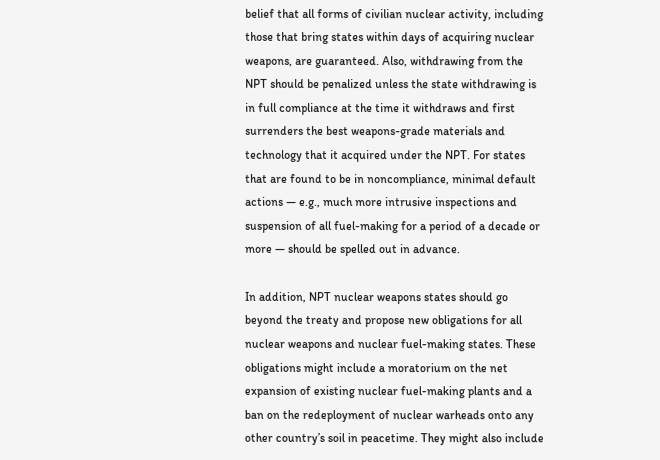belief that all forms of civilian nuclear activity, including those that bring states within days of acquiring nuclear weapons, are guaranteed. Also, withdrawing from the NPT should be penalized unless the state withdrawing is in full compliance at the time it withdraws and first surrenders the best weapons-grade materials and technology that it acquired under the NPT. For states that are found to be in noncompliance, minimal default actions — e.g., much more intrusive inspections and suspension of all fuel-making for a period of a decade or more — should be spelled out in advance.

In addition, NPT nuclear weapons states should go beyond the treaty and propose new obligations for all nuclear weapons and nuclear fuel-making states. These obligations might include a moratorium on the net expansion of existing nuclear fuel-making plants and a ban on the redeployment of nuclear warheads onto any other country’s soil in peacetime. They might also include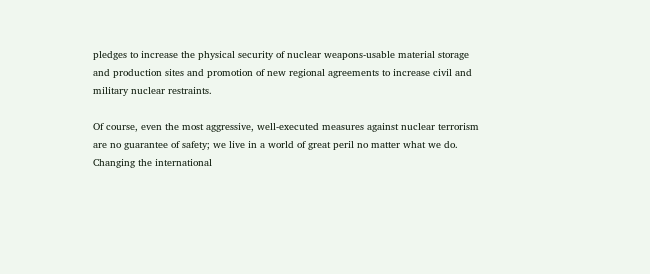pledges to increase the physical security of nuclear weapons-usable material storage and production sites and promotion of new regional agreements to increase civil and military nuclear restraints.

Of course, even the most aggressive, well-executed measures against nuclear terrorism are no guarantee of safety; we live in a world of great peril no matter what we do. Changing the international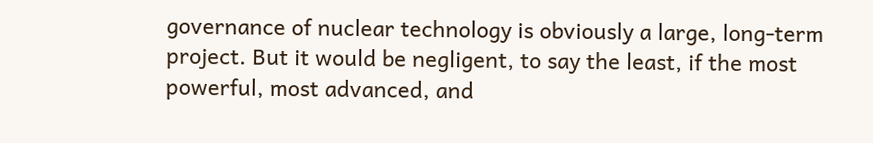governance of nuclear technology is obviously a large, long-term project. But it would be negligent, to say the least, if the most powerful, most advanced, and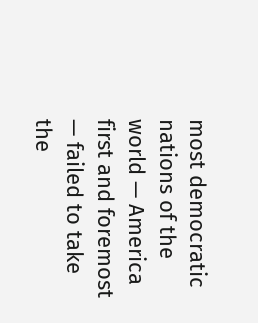most democratic nations of the world — America first and foremost — failed to take the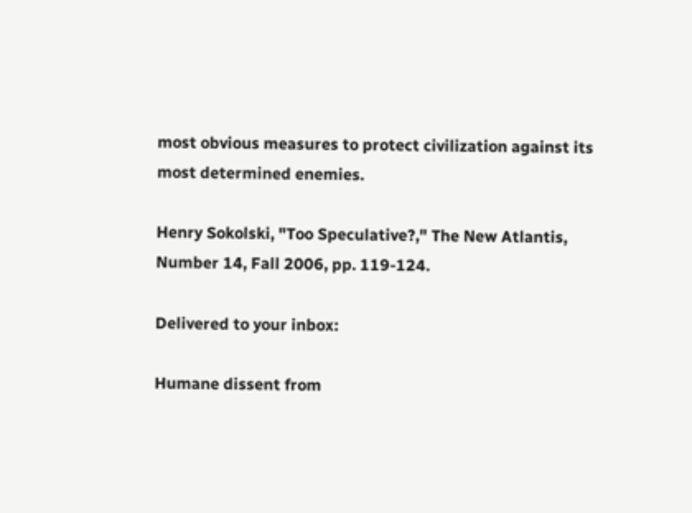most obvious measures to protect civilization against its most determined enemies.

Henry Sokolski, "Too Speculative?," The New Atlantis, Number 14, Fall 2006, pp. 119-124.

Delivered to your inbox:

Humane dissent from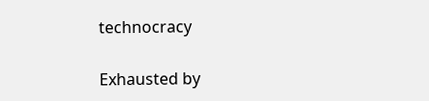technocracy

Exhausted by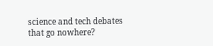science and tech debates that go nowhere?